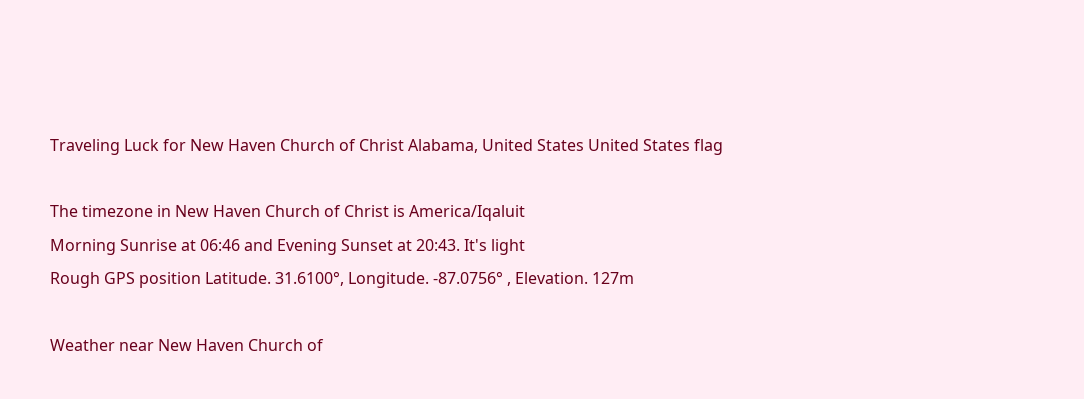Traveling Luck for New Haven Church of Christ Alabama, United States United States flag

The timezone in New Haven Church of Christ is America/Iqaluit
Morning Sunrise at 06:46 and Evening Sunset at 20:43. It's light
Rough GPS position Latitude. 31.6100°, Longitude. -87.0756° , Elevation. 127m

Weather near New Haven Church of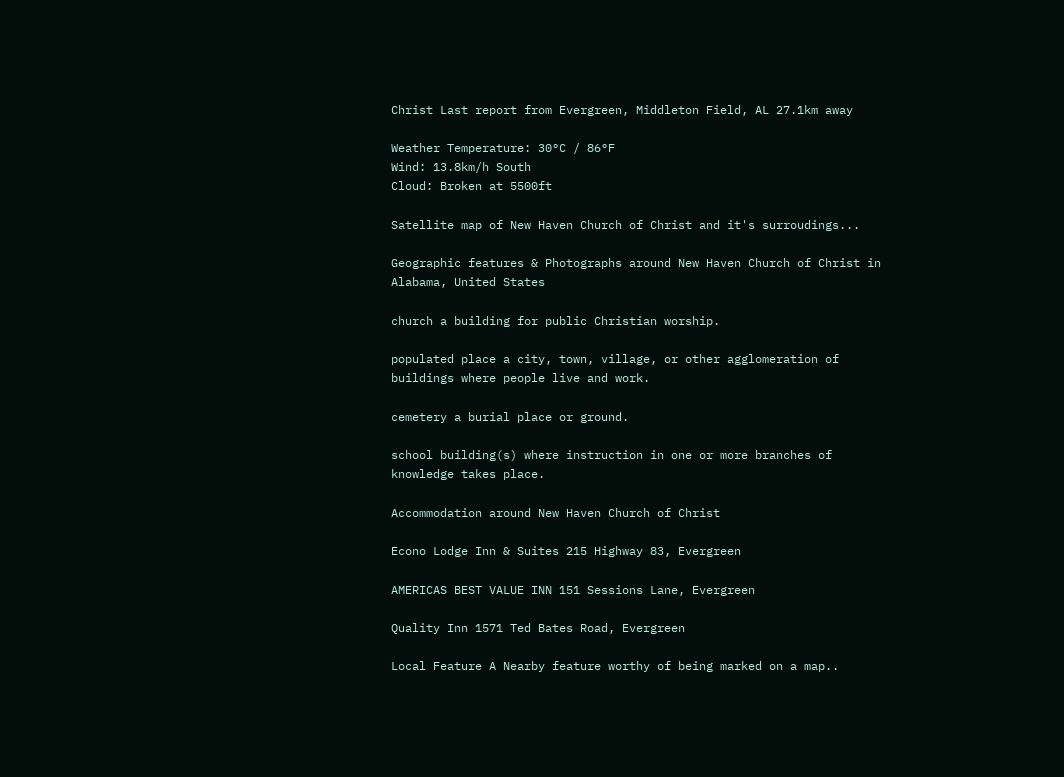Christ Last report from Evergreen, Middleton Field, AL 27.1km away

Weather Temperature: 30°C / 86°F
Wind: 13.8km/h South
Cloud: Broken at 5500ft

Satellite map of New Haven Church of Christ and it's surroudings...

Geographic features & Photographs around New Haven Church of Christ in Alabama, United States

church a building for public Christian worship.

populated place a city, town, village, or other agglomeration of buildings where people live and work.

cemetery a burial place or ground.

school building(s) where instruction in one or more branches of knowledge takes place.

Accommodation around New Haven Church of Christ

Econo Lodge Inn & Suites 215 Highway 83, Evergreen

AMERICAS BEST VALUE INN 151 Sessions Lane, Evergreen

Quality Inn 1571 Ted Bates Road, Evergreen

Local Feature A Nearby feature worthy of being marked on a map..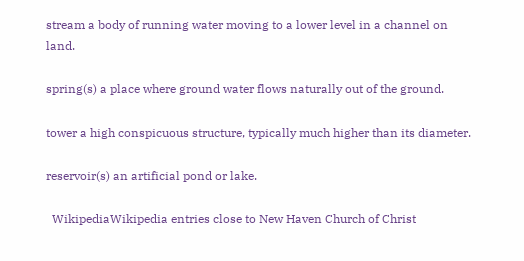stream a body of running water moving to a lower level in a channel on land.

spring(s) a place where ground water flows naturally out of the ground.

tower a high conspicuous structure, typically much higher than its diameter.

reservoir(s) an artificial pond or lake.

  WikipediaWikipedia entries close to New Haven Church of Christ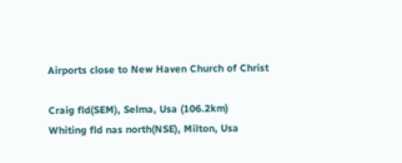Airports close to New Haven Church of Christ

Craig fld(SEM), Selma, Usa (106.2km)
Whiting fld nas north(NSE), Milton, Usa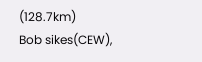(128.7km)
Bob sikes(CEW),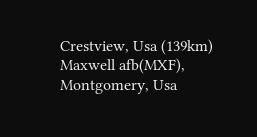Crestview, Usa (139km)
Maxwell afb(MXF), Montgomery, Usa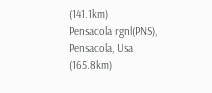(141.1km)
Pensacola rgnl(PNS), Pensacola, Usa (165.8km)